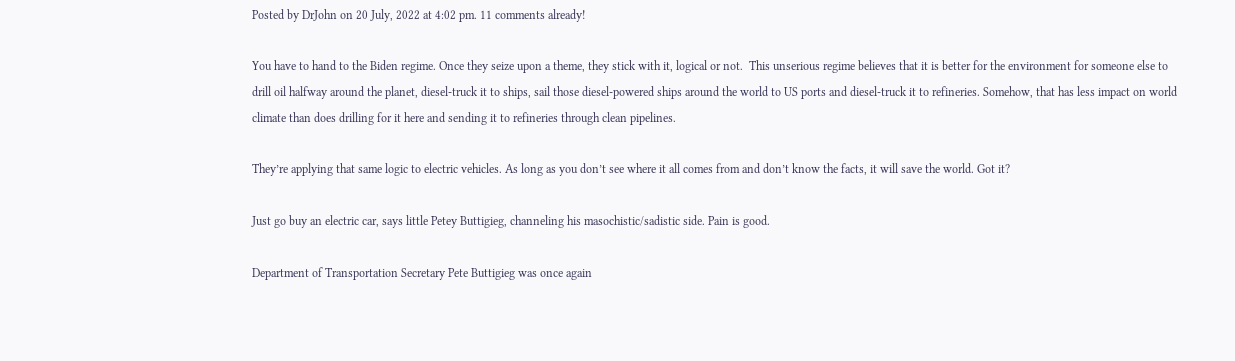Posted by DrJohn on 20 July, 2022 at 4:02 pm. 11 comments already!

You have to hand to the Biden regime. Once they seize upon a theme, they stick with it, logical or not.  This unserious regime believes that it is better for the environment for someone else to drill oil halfway around the planet, diesel-truck it to ships, sail those diesel-powered ships around the world to US ports and diesel-truck it to refineries. Somehow, that has less impact on world climate than does drilling for it here and sending it to refineries through clean pipelines.

They’re applying that same logic to electric vehicles. As long as you don’t see where it all comes from and don’t know the facts, it will save the world. Got it?

Just go buy an electric car, says little Petey Buttigieg, channeling his masochistic/sadistic side. Pain is good.

Department of Transportation Secretary Pete Buttigieg was once again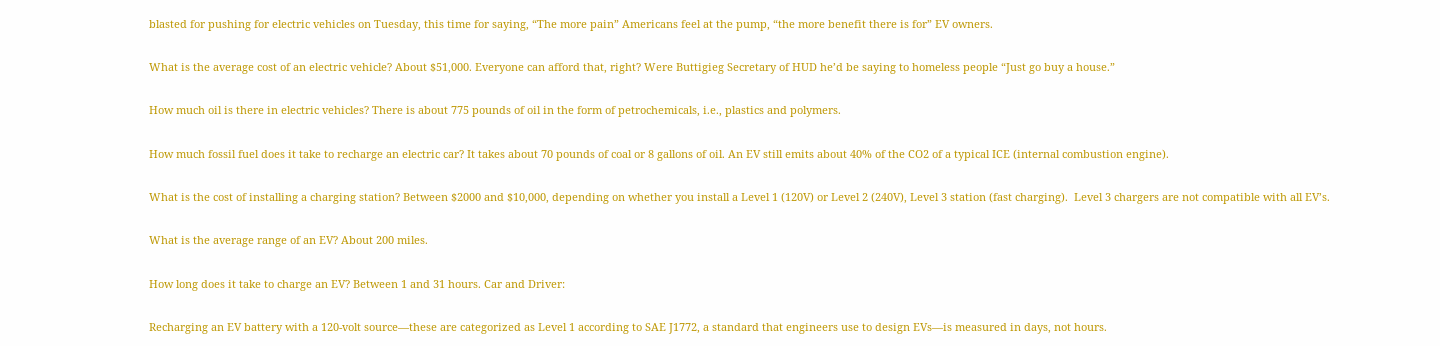blasted for pushing for electric vehicles on Tuesday, this time for saying, “The more pain” Americans feel at the pump, “the more benefit there is for” EV owners.

What is the average cost of an electric vehicle? About $51,000. Everyone can afford that, right? Were Buttigieg Secretary of HUD he’d be saying to homeless people “Just go buy a house.”

How much oil is there in electric vehicles? There is about 775 pounds of oil in the form of petrochemicals, i.e., plastics and polymers.

How much fossil fuel does it take to recharge an electric car? It takes about 70 pounds of coal or 8 gallons of oil. An EV still emits about 40% of the CO2 of a typical ICE (internal combustion engine).

What is the cost of installing a charging station? Between $2000 and $10,000, depending on whether you install a Level 1 (120V) or Level 2 (240V), Level 3 station (fast charging).  Level 3 chargers are not compatible with all EV’s.

What is the average range of an EV? About 200 miles.

How long does it take to charge an EV? Between 1 and 31 hours. Car and Driver:

Recharging an EV battery with a 120-volt source—these are categorized as Level 1 according to SAE J1772, a standard that engineers use to design EVs—is measured in days, not hours.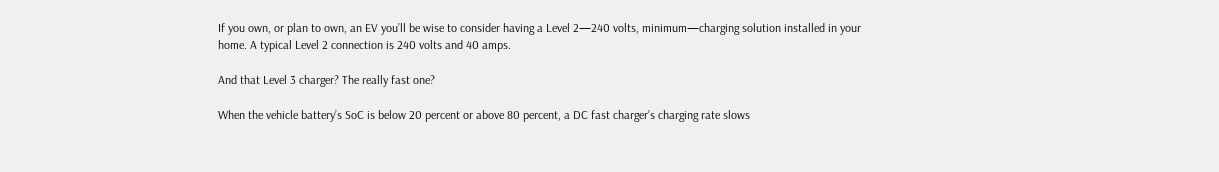If you own, or plan to own, an EV you’ll be wise to consider having a Level 2—240 volts, minimum—charging solution installed in your home. A typical Level 2 connection is 240 volts and 40 amps.

And that Level 3 charger? The really fast one?

When the vehicle battery’s SoC is below 20 percent or above 80 percent, a DC fast charger’s charging rate slows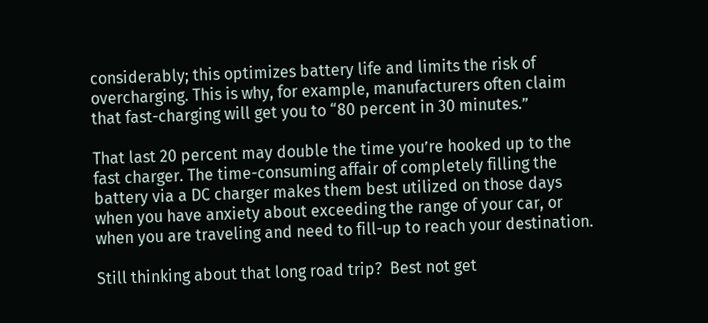considerably; this optimizes battery life and limits the risk of overcharging. This is why, for example, manufacturers often claim that fast-charging will get you to “80 percent in 30 minutes.”

That last 20 percent may double the time you’re hooked up to the fast charger. The time-consuming affair of completely filling the battery via a DC charger makes them best utilized on those days when you have anxiety about exceeding the range of your car, or when you are traveling and need to fill-up to reach your destination.

Still thinking about that long road trip?  Best not get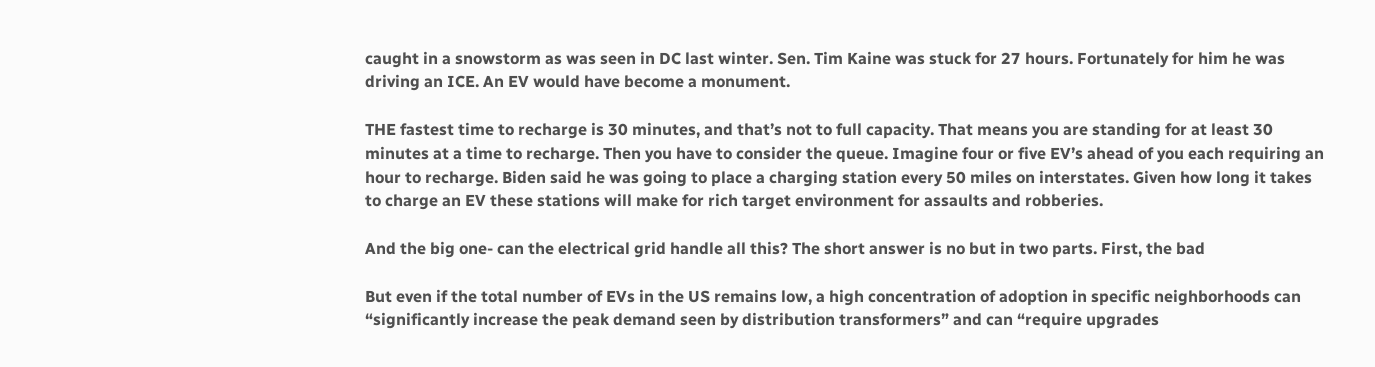caught in a snowstorm as was seen in DC last winter. Sen. Tim Kaine was stuck for 27 hours. Fortunately for him he was driving an ICE. An EV would have become a monument.

THE fastest time to recharge is 30 minutes, and that’s not to full capacity. That means you are standing for at least 30 minutes at a time to recharge. Then you have to consider the queue. Imagine four or five EV’s ahead of you each requiring an hour to recharge. Biden said he was going to place a charging station every 50 miles on interstates. Given how long it takes to charge an EV these stations will make for rich target environment for assaults and robberies.

And the big one- can the electrical grid handle all this? The short answer is no but in two parts. First, the bad

But even if the total number of EVs in the US remains low, a high concentration of adoption in specific neighborhoods can “significantly increase the peak demand seen by distribution transformers” and can “require upgrades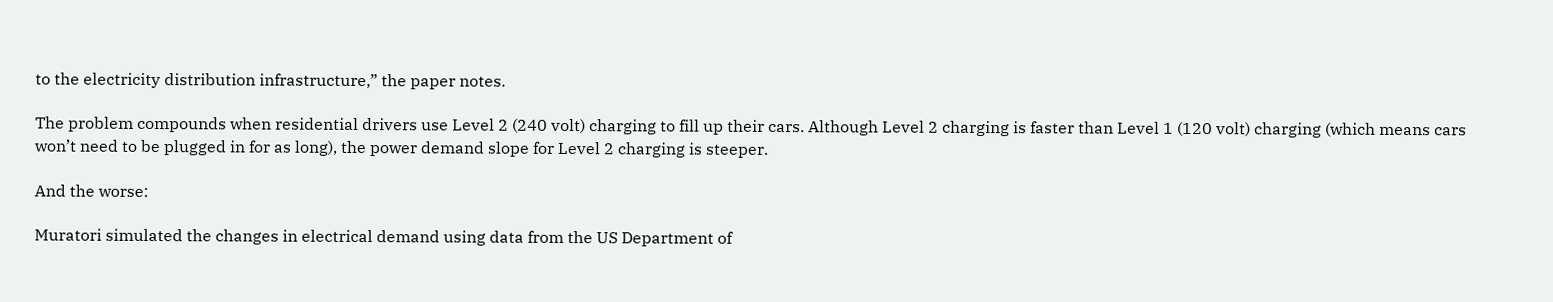to the electricity distribution infrastructure,” the paper notes.

The problem compounds when residential drivers use Level 2 (240 volt) charging to fill up their cars. Although Level 2 charging is faster than Level 1 (120 volt) charging (which means cars won’t need to be plugged in for as long), the power demand slope for Level 2 charging is steeper.

And the worse:

Muratori simulated the changes in electrical demand using data from the US Department of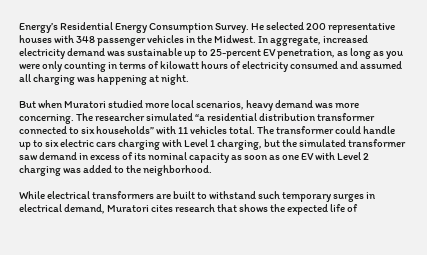Energy’s Residential Energy Consumption Survey. He selected 200 representative houses with 348 passenger vehicles in the Midwest. In aggregate, increased electricity demand was sustainable up to 25-percent EV penetration, as long as you were only counting in terms of kilowatt hours of electricity consumed and assumed all charging was happening at night.

But when Muratori studied more local scenarios, heavy demand was more concerning. The researcher simulated “a residential distribution transformer connected to six households” with 11 vehicles total. The transformer could handle up to six electric cars charging with Level 1 charging, but the simulated transformer saw demand in excess of its nominal capacity as soon as one EV with Level 2 charging was added to the neighborhood.

While electrical transformers are built to withstand such temporary surges in electrical demand, Muratori cites research that shows the expected life of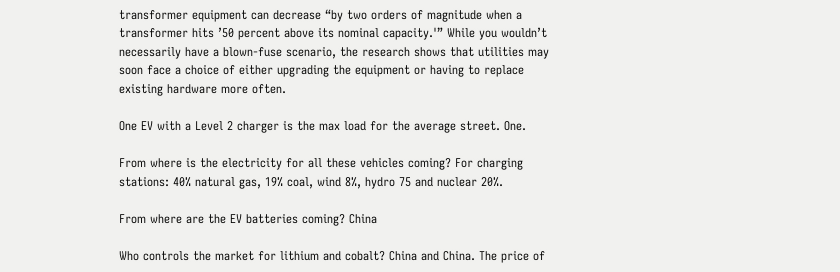transformer equipment can decrease “by two orders of magnitude when a transformer hits ’50 percent above its nominal capacity.'” While you wouldn’t necessarily have a blown-fuse scenario, the research shows that utilities may soon face a choice of either upgrading the equipment or having to replace existing hardware more often.

One EV with a Level 2 charger is the max load for the average street. One.

From where is the electricity for all these vehicles coming? For charging stations: 40% natural gas, 19% coal, wind 8%, hydro 75 and nuclear 20%.

From where are the EV batteries coming? China

Who controls the market for lithium and cobalt? China and China. The price of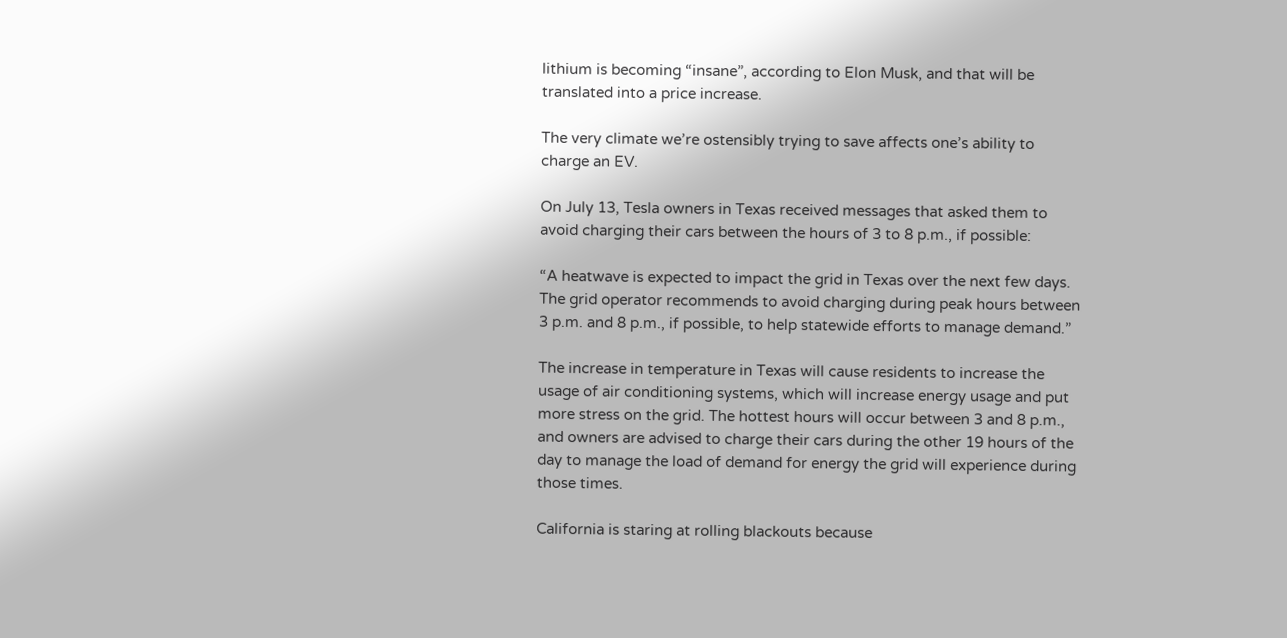lithium is becoming “insane”, according to Elon Musk, and that will be translated into a price increase.

The very climate we’re ostensibly trying to save affects one’s ability to charge an EV.

On July 13, Tesla owners in Texas received messages that asked them to avoid charging their cars between the hours of 3 to 8 p.m., if possible:

“A heatwave is expected to impact the grid in Texas over the next few days. The grid operator recommends to avoid charging during peak hours between 3 p.m. and 8 p.m., if possible, to help statewide efforts to manage demand.”

The increase in temperature in Texas will cause residents to increase the usage of air conditioning systems, which will increase energy usage and put more stress on the grid. The hottest hours will occur between 3 and 8 p.m., and owners are advised to charge their cars during the other 19 hours of the day to manage the load of demand for energy the grid will experience during those times.

California is staring at rolling blackouts because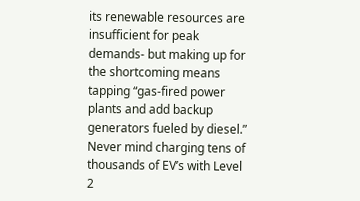its renewable resources are insufficient for peak demands- but making up for the shortcoming means tapping “gas-fired power plants and add backup generators fueled by diesel.” Never mind charging tens of thousands of EV’s with Level 2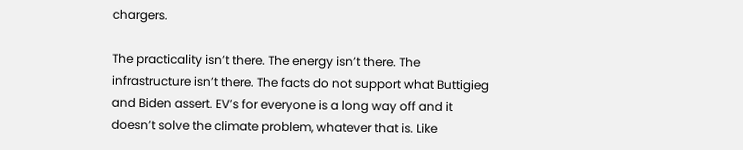chargers.

The practicality isn’t there. The energy isn’t there. The infrastructure isn’t there. The facts do not support what Buttigieg and Biden assert. EV’s for everyone is a long way off and it doesn’t solve the climate problem, whatever that is. Like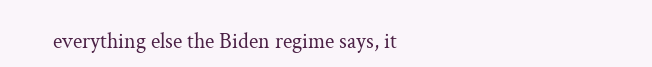everything else the Biden regime says, it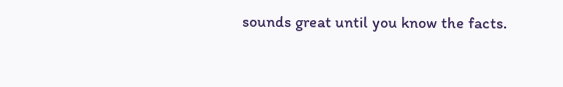sounds great until you know the facts.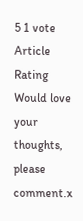5 1 vote
Article Rating
Would love your thoughts, please comment.x